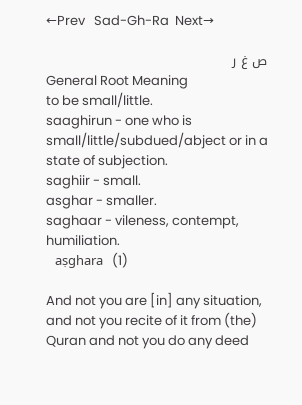←Prev   Sad-Gh-Ra  Next→

ص غ ر
General Root Meaning
to be small/little.
saaghirun - one who is small/little/subdued/abject or in a state of subjection.
saghiir - small.
asghar - smaller.
saghaar - vileness, contempt, humiliation.
   aṣghara   (1)

And not you are [in] any situation, and not you recite of it from (the) Quran and not you do any deed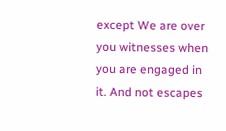except We are over you witnesses when you are engaged in it. And not escapes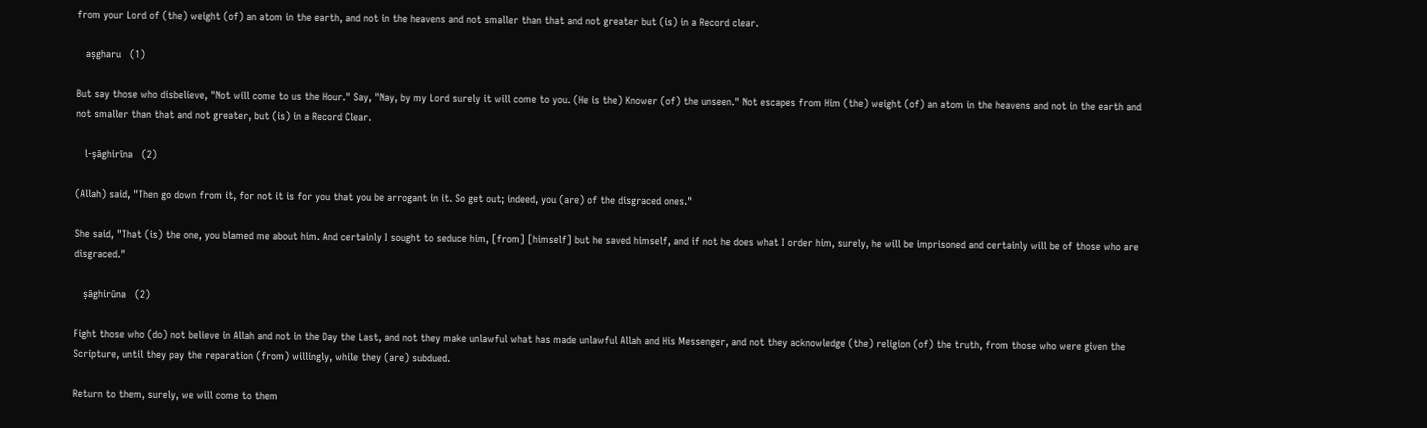from your Lord of (the) weight (of) an atom in the earth, and not in the heavens and not smaller than that and not greater but (is) in a Record clear.

   aṣgharu   (1)

But say those who disbelieve, "Not will come to us the Hour." Say, "Nay, by my Lord surely it will come to you. (He is the) Knower (of) the unseen." Not escapes from Him (the) weight (of) an atom in the heavens and not in the earth and not smaller than that and not greater, but (is) in a Record Clear.

   l-ṣāghirīna   (2)

(Allah) said, "Then go down from it, for not it is for you that you be arrogant in it. So get out; indeed, you (are) of the disgraced ones."

She said, "That (is) the one, you blamed me about him. And certainly I sought to seduce him, [from] [himself] but he saved himself, and if not he does what I order him, surely, he will be imprisoned and certainly will be of those who are disgraced."

   ṣāghirūna   (2)

Fight those who (do) not believe in Allah and not in the Day the Last, and not they make unlawful what has made unlawful Allah and His Messenger, and not they acknowledge (the) religion (of) the truth, from those who were given the Scripture, until they pay the reparation (from) willingly, while they (are) subdued.

Return to them, surely, we will come to them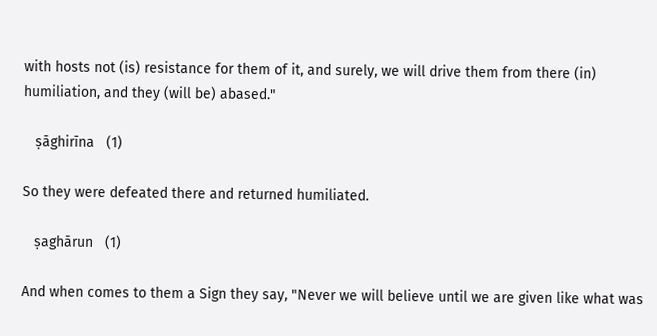with hosts not (is) resistance for them of it, and surely, we will drive them from there (in) humiliation, and they (will be) abased."

   ṣāghirīna   (1)

So they were defeated there and returned humiliated.

   ṣaghārun   (1)

And when comes to them a Sign they say, "Never we will believe until we are given like what was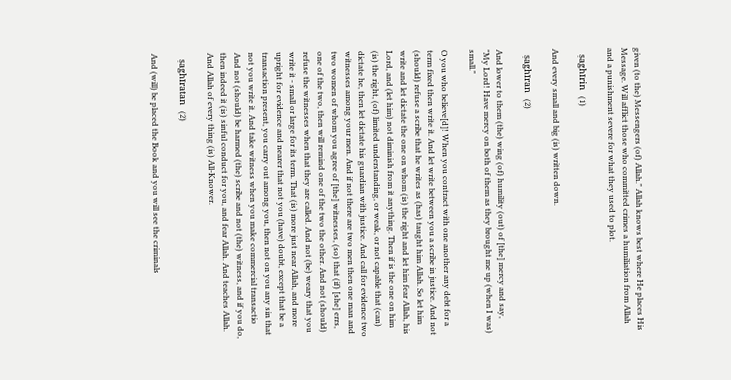given (to the) Messengers (of) Allah." Allah knows best where He places His Message. Will afflict those who committed crimes a humiliation from Allah and a punishment severe for what they used to plot.

   ṣaghīrin   (1)

And every small and big (is) written down.

   ṣaghīran   (2)

And lower to them (the) wing (of) humility (out) of [the] mercy and say, "My Lord! Have mercy on both of them as they brought me up (when I was) small."

O you who believe[d]! When you contract with one another any debt for a term fixed then write it. And let write between you a scribe in justice. And not (should) refuse a scribe that he writes as (has) taught him Allah. So let him write and let dictate the one on whom (is) the right and let him fear Allah, his Lord, and (let him) not diminish from it anything. Then if is the one on him (is) the right, (of) limited understanding, or weak, or not capable that (can) dictate he, then let dictate his guardian with justice. And call for evidence two witnesses among your men. And if not there are two men then one man and two women of whom you agree of [the] witnesses, (so) that (if) [she] errs, one of the two, then will remind one of the two the other. And not (should) refuse the witnesses when that they are called. And not (be) weary that you write it - small or large for its term. That (is) more just near Allah, and more upright for evidence and nearer that not you (have) doubt, except that be a transaction present, you carry out among you, then not on you any sin that not you write it. And take witness when you make commercial transactio And not (should) be harmed (the) scribe and not (the) witness, and if you do, then indeed it (is) sinful conduct for you, and fear Allah. And teaches Allah. And Allah of every thing (is) All-Knower.

   ṣaghīratan   (2)

And (will) be placed the Book and you will see the criminals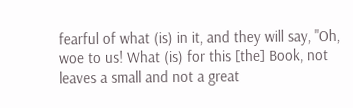fearful of what (is) in it, and they will say, "Oh, woe to us! What (is) for this [the] Book, not leaves a small and not a great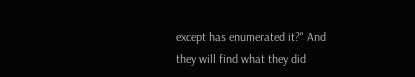except has enumerated it?" And they will find what they did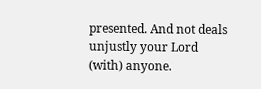presented. And not deals unjustly your Lord (with) anyone.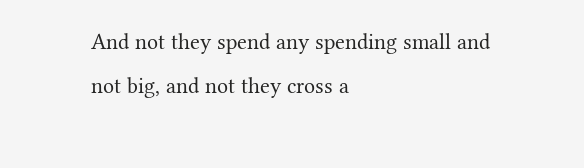And not they spend any spending small and not big, and not they cross a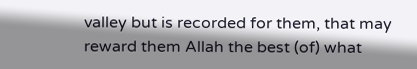valley but is recorded for them, that may reward them Allah the best (of) what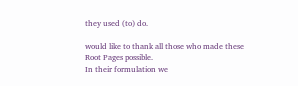they used (to) do.

would like to thank all those who made these Root Pages possible.
In their formulation we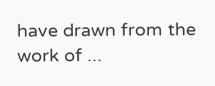have drawn from the work of ...